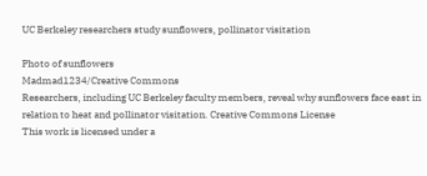UC Berkeley researchers study sunflowers, pollinator visitation

Photo of sunflowers
Madmad1234/Creative Commons
Researchers, including UC Berkeley faculty members, reveal why sunflowers face east in relation to heat and pollinator visitation. Creative Commons License
This work is licensed under a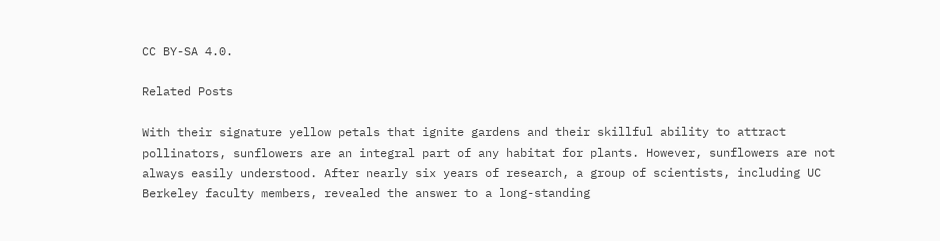CC BY-SA 4.0.

Related Posts

With their signature yellow petals that ignite gardens and their skillful ability to attract pollinators, sunflowers are an integral part of any habitat for plants. However, sunflowers are not always easily understood. After nearly six years of research, a group of scientists, including UC Berkeley faculty members, revealed the answer to a long-standing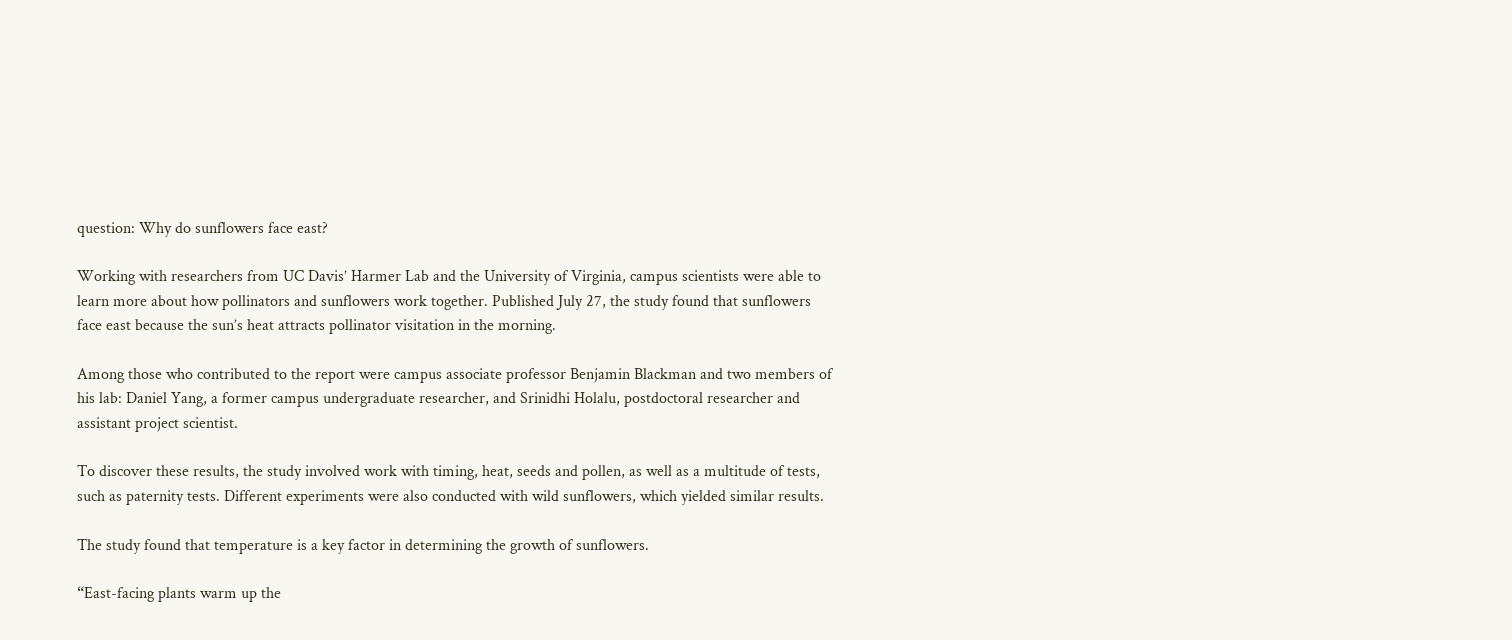question: Why do sunflowers face east?

Working with researchers from UC Davis’ Harmer Lab and the University of Virginia, campus scientists were able to learn more about how pollinators and sunflowers work together. Published July 27, the study found that sunflowers face east because the sun’s heat attracts pollinator visitation in the morning.

Among those who contributed to the report were campus associate professor Benjamin Blackman and two members of his lab: Daniel Yang, a former campus undergraduate researcher, and Srinidhi Holalu, postdoctoral researcher and assistant project scientist.

To discover these results, the study involved work with timing, heat, seeds and pollen, as well as a multitude of tests, such as paternity tests. Different experiments were also conducted with wild sunflowers, which yielded similar results.

The study found that temperature is a key factor in determining the growth of sunflowers.

“East-facing plants warm up the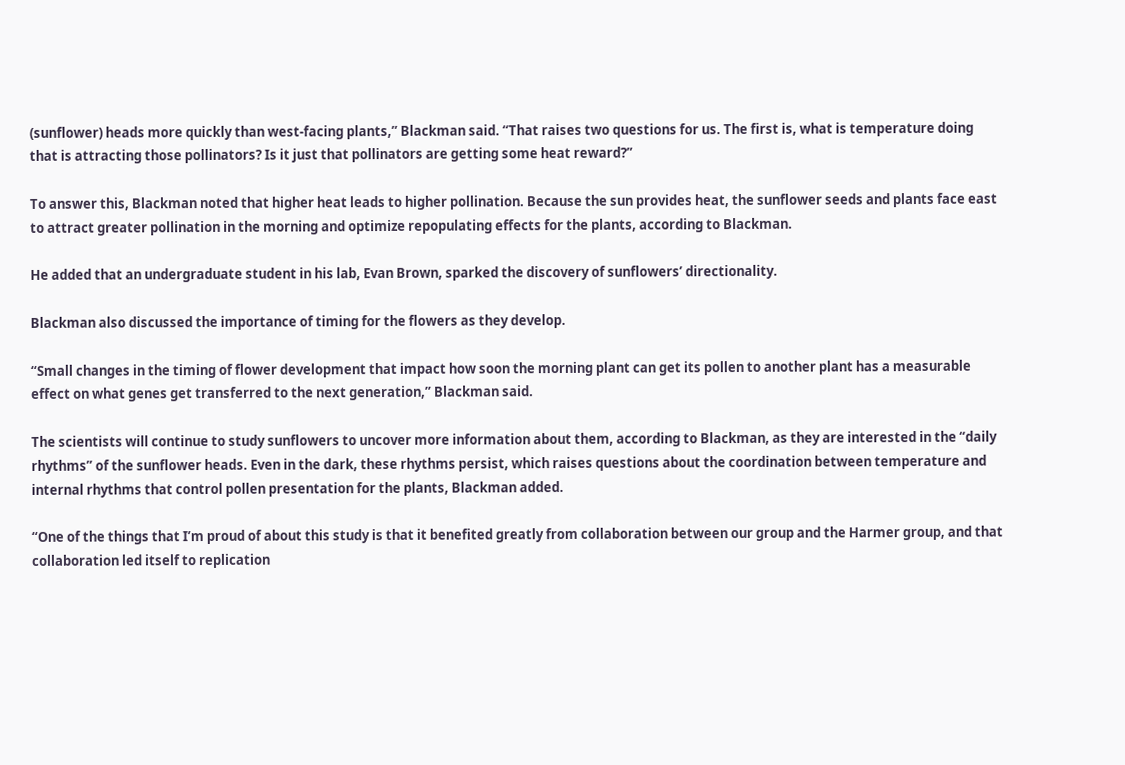(sunflower) heads more quickly than west-facing plants,” Blackman said. “That raises two questions for us. The first is, what is temperature doing that is attracting those pollinators? Is it just that pollinators are getting some heat reward?”

To answer this, Blackman noted that higher heat leads to higher pollination. Because the sun provides heat, the sunflower seeds and plants face east to attract greater pollination in the morning and optimize repopulating effects for the plants, according to Blackman.

He added that an undergraduate student in his lab, Evan Brown, sparked the discovery of sunflowers’ directionality.

Blackman also discussed the importance of timing for the flowers as they develop.

“Small changes in the timing of flower development that impact how soon the morning plant can get its pollen to another plant has a measurable effect on what genes get transferred to the next generation,” Blackman said.

The scientists will continue to study sunflowers to uncover more information about them, according to Blackman, as they are interested in the “daily rhythms” of the sunflower heads. Even in the dark, these rhythms persist, which raises questions about the coordination between temperature and internal rhythms that control pollen presentation for the plants, Blackman added.

“One of the things that I’m proud of about this study is that it benefited greatly from collaboration between our group and the Harmer group, and that collaboration led itself to replication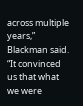across multiple years,” Blackman said. “It convinced us that what we were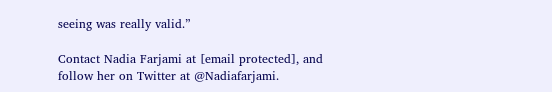seeing was really valid.”

Contact Nadia Farjami at [email protected], and follow her on Twitter at @Nadiafarjami.